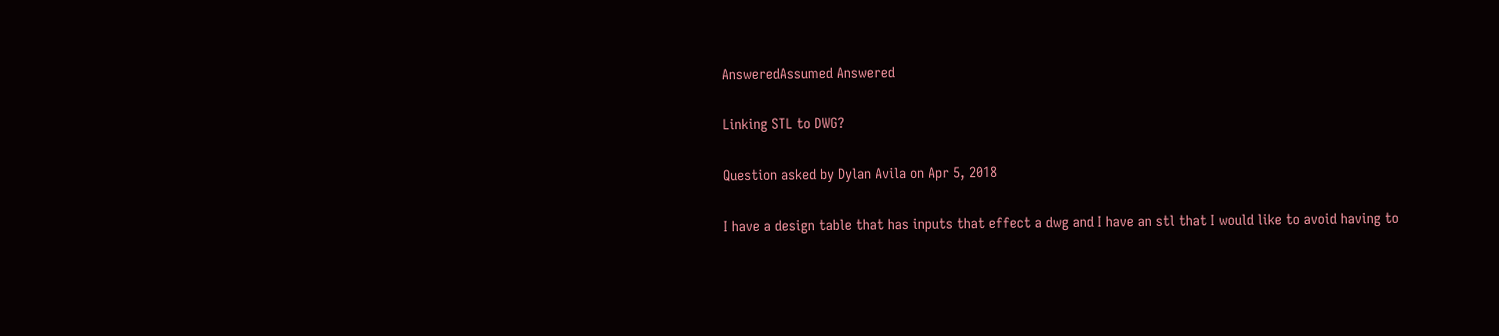AnsweredAssumed Answered

Linking STL to DWG?

Question asked by Dylan Avila on Apr 5, 2018

I have a design table that has inputs that effect a dwg and I have an stl that I would like to avoid having to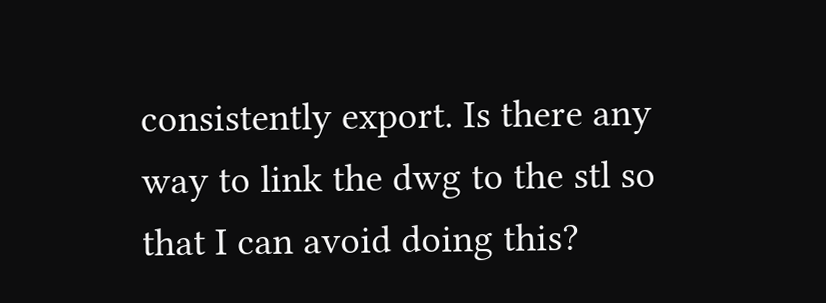consistently export. Is there any way to link the dwg to the stl so that I can avoid doing this?